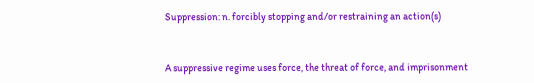Suppression: n. forcibly stopping and/or restraining an action(s)


A suppressive regime uses force, the threat of force, and imprisonment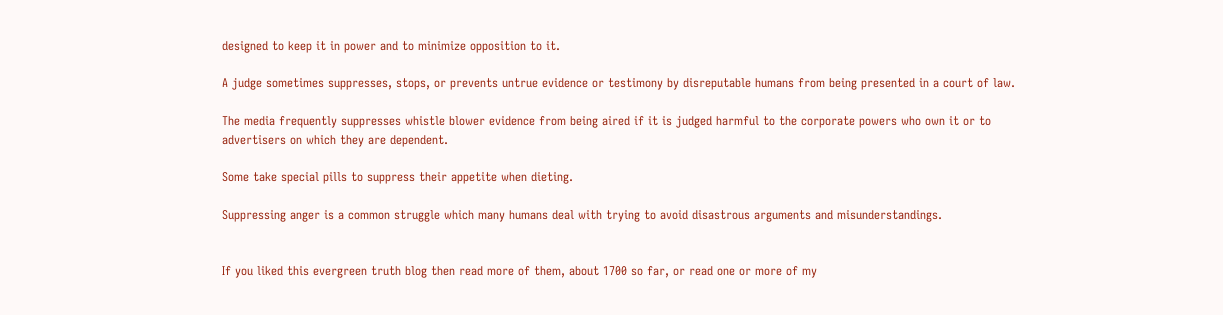designed to keep it in power and to minimize opposition to it.

A judge sometimes suppresses, stops, or prevents untrue evidence or testimony by disreputable humans from being presented in a court of law.

The media frequently suppresses whistle blower evidence from being aired if it is judged harmful to the corporate powers who own it or to advertisers on which they are dependent.

Some take special pills to suppress their appetite when dieting.

Suppressing anger is a common struggle which many humans deal with trying to avoid disastrous arguments and misunderstandings.


If you liked this evergreen truth blog then read more of them, about 1700 so far, or read one or more of my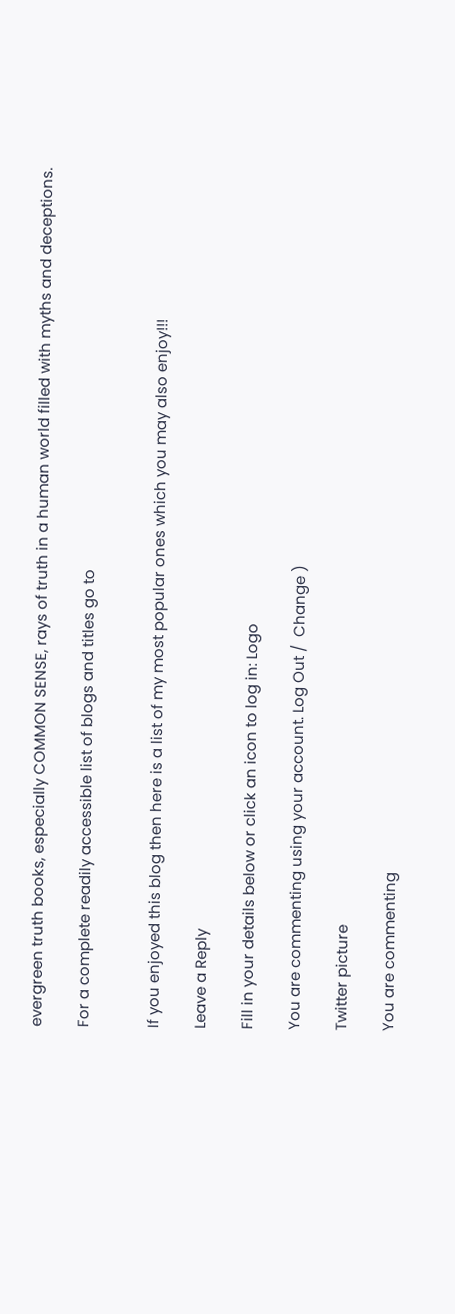evergreen truth books, especially COMMON SENSE, rays of truth in a human world filled with myths and deceptions.

For a complete readily accessible list of blogs and titles go to


If you enjoyed this blog then here is a list of my most popular ones which you may also enjoy!!!

Leave a Reply

Fill in your details below or click an icon to log in: Logo

You are commenting using your account. Log Out /  Change )

Twitter picture

You are commenting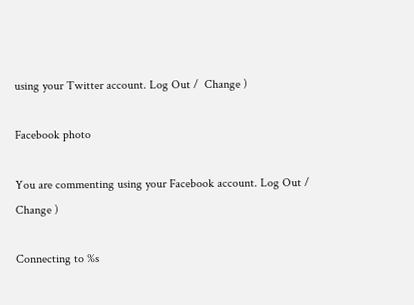using your Twitter account. Log Out /  Change )

Facebook photo

You are commenting using your Facebook account. Log Out /  Change )

Connecting to %s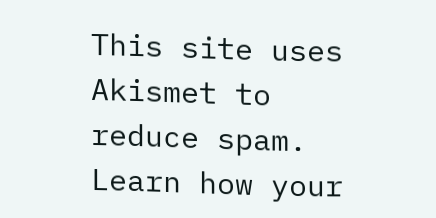This site uses Akismet to reduce spam. Learn how your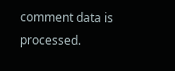comment data is processed.